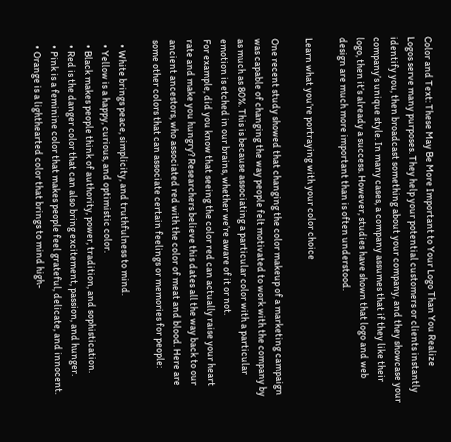Color and Text: These May Be More Important to Your Logo Than You Realize
Logos serve many purposes. They help your potential customers or clients instantly identify you, then broadcast something about your company, and they showcase your company’s unique style. In many cases, a company assumes that if they like their logo, then it’s already a success. However, studies have shown that logo and web design are much more important than is often understood.

Learn what you’re portraying with your color choice

One recent study showed that changing the color makeup of a marketing campaign was capable of changing the way people felt motivated to work with the company by as much as 80%. This is because associating a particular color with a particular emotion is etched in our brains, whether we’re aware of it or not.
For example, did you know that seeing the color red can actually raise your heart rate and make you hungry? Researchers believe this dates all the way back to our ancient ancestors, who associated red with the color of meat and blood. Here are some other colors that can associate certain feelings or memories for people:

  • White brings peace, simplicity, and truthfulness to mind.
  • Yellow is a happy, curious, and optimistic color.
  • Black makes people think of authority, power, tradition, and sophistication.
  • Red is the danger color that can also bring excitement, passion, and hunger.
  • Pink is a feminine color that makes people feel grateful, delicate, and innocent.
  • Orange is a lighthearted color that brings to mind high-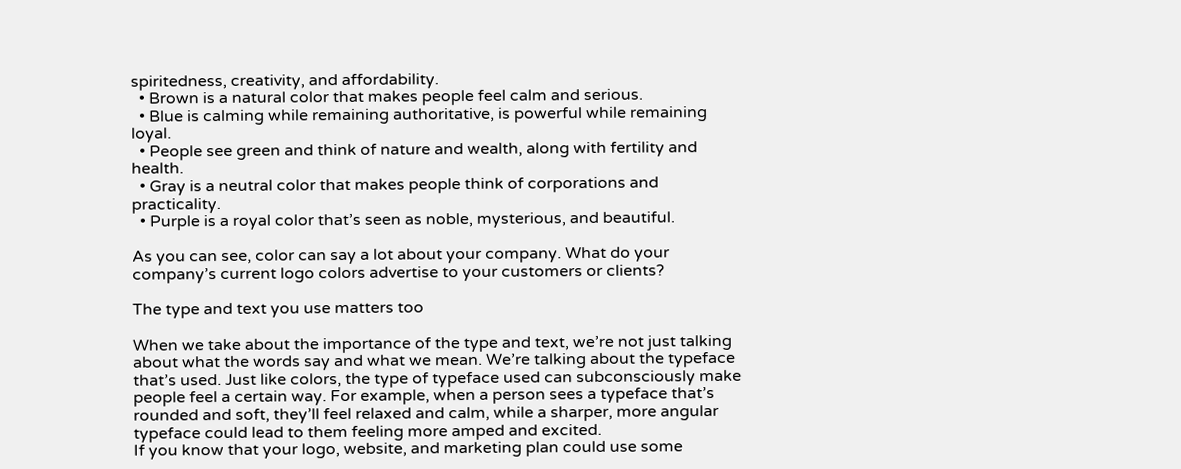spiritedness, creativity, and affordability.
  • Brown is a natural color that makes people feel calm and serious.
  • Blue is calming while remaining authoritative, is powerful while remaining loyal.
  • People see green and think of nature and wealth, along with fertility and health.
  • Gray is a neutral color that makes people think of corporations and practicality.
  • Purple is a royal color that’s seen as noble, mysterious, and beautiful.

As you can see, color can say a lot about your company. What do your company’s current logo colors advertise to your customers or clients?

The type and text you use matters too

When we take about the importance of the type and text, we’re not just talking about what the words say and what we mean. We’re talking about the typeface that’s used. Just like colors, the type of typeface used can subconsciously make people feel a certain way. For example, when a person sees a typeface that’s rounded and soft, they’ll feel relaxed and calm, while a sharper, more angular typeface could lead to them feeling more amped and excited.
If you know that your logo, website, and marketing plan could use some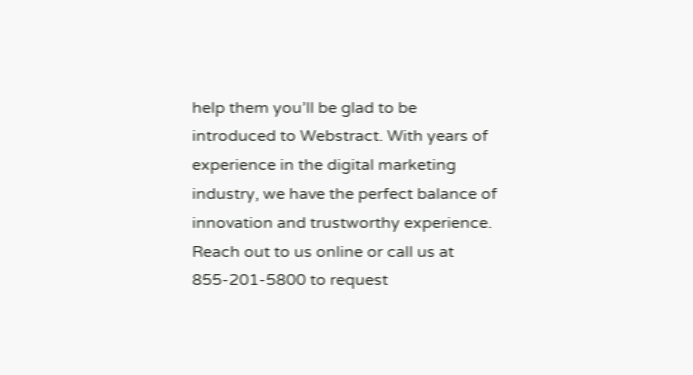help them you’ll be glad to be introduced to Webstract. With years of experience in the digital marketing industry, we have the perfect balance of innovation and trustworthy experience. Reach out to us online or call us at 855-201-5800 to request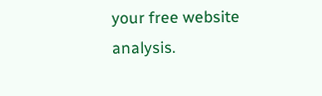your free website analysis.